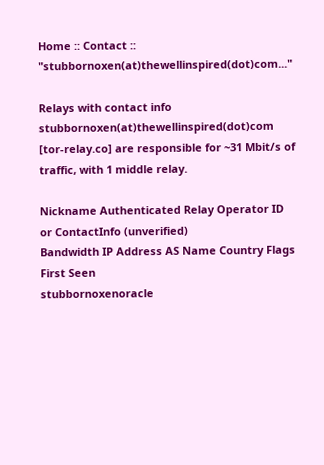Home :: Contact :: "stubbornoxen(at)thewellinspired(dot)com..."

Relays with contact info stubbornoxen(at)thewellinspired(dot)com [tor-relay.co] are responsible for ~31 Mbit/s of traffic, with 1 middle relay.

Nickname Authenticated Relay Operator ID
or ContactInfo (unverified)
Bandwidth IP Address AS Name Country Flags First Seen
stubbornoxenoracle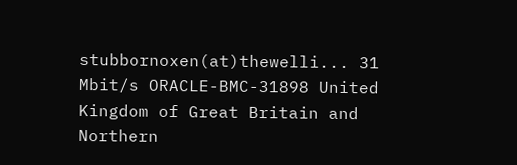stubbornoxen(at)thewelli... 31 Mbit/s ORACLE-BMC-31898 United Kingdom of Great Britain and Northern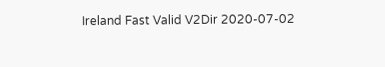Ireland Fast Valid V2Dir 2020-07-02